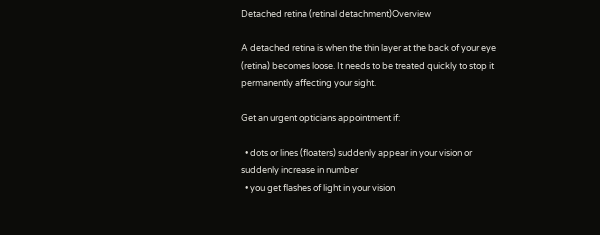Detached retina (retinal detachment)Overview

A detached retina is when the thin layer at the back of your eye (retina) becomes loose. It needs to be treated quickly to stop it permanently affecting your sight.

Get an urgent opticians appointment if:

  • dots or lines (floaters) suddenly appear in your vision or suddenly increase in number
  • you get flashes of light in your vision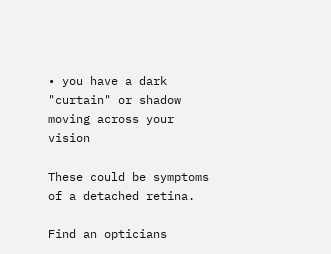• you have a dark "curtain" or shadow moving across your vision

These could be symptoms of a detached retina.

Find an opticians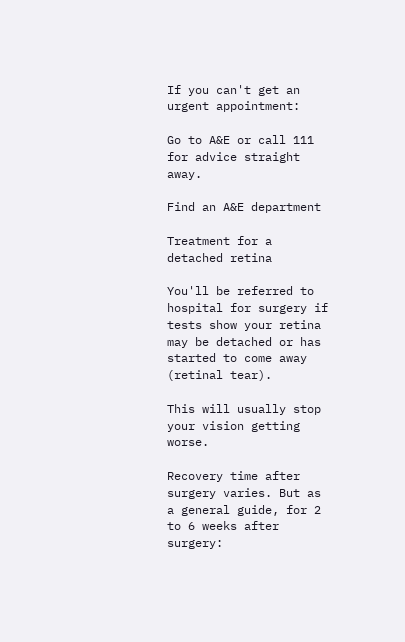If you can't get an urgent appointment:

Go to A&E or call 111 for advice straight away.

Find an A&E department

Treatment for a detached retina

You'll be referred to hospital for surgery if tests show your retina may be detached or has started to come away (retinal tear).

This will usually stop your vision getting worse.

Recovery time after surgery varies. But as a general guide, for 2 to 6 weeks after surgery: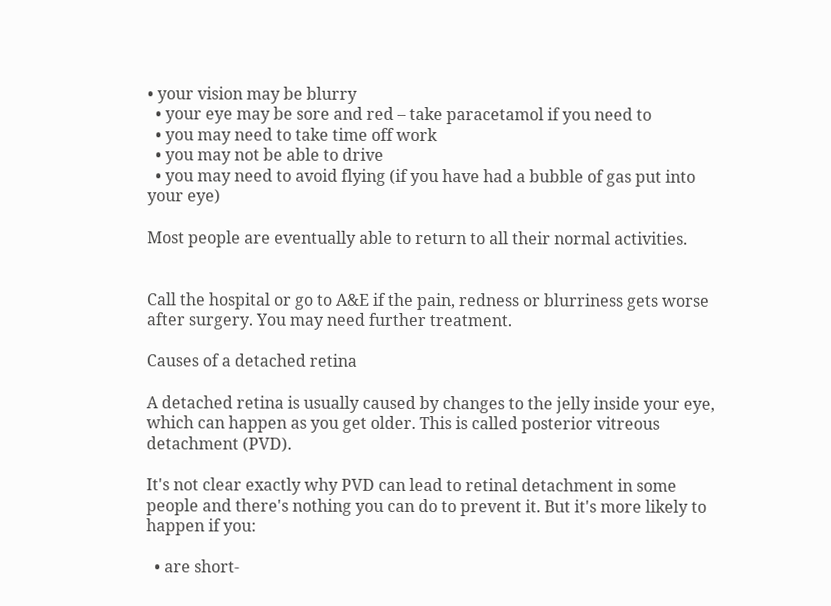• your vision may be blurry
  • your eye may be sore and red – take paracetamol if you need to
  • you may need to take time off work
  • you may not be able to drive
  • you may need to avoid flying (if you have had a bubble of gas put into your eye)

Most people are eventually able to return to all their normal activities.


Call the hospital or go to A&E if the pain, redness or blurriness gets worse after surgery. You may need further treatment.

Causes of a detached retina

A detached retina is usually caused by changes to the jelly inside your eye, which can happen as you get older. This is called posterior vitreous detachment (PVD).

It's not clear exactly why PVD can lead to retinal detachment in some people and there's nothing you can do to prevent it. But it's more likely to happen if you:

  • are short-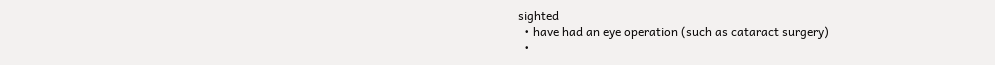sighted
  • have had an eye operation (such as cataract surgery)
  •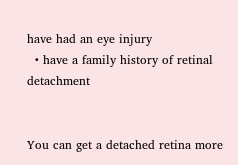have had an eye injury
  • have a family history of retinal detachment


You can get a detached retina more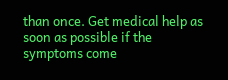than once. Get medical help as soon as possible if the symptoms come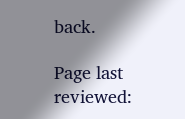back.

Page last reviewed: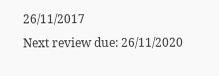26/11/2017
Next review due: 26/11/2020